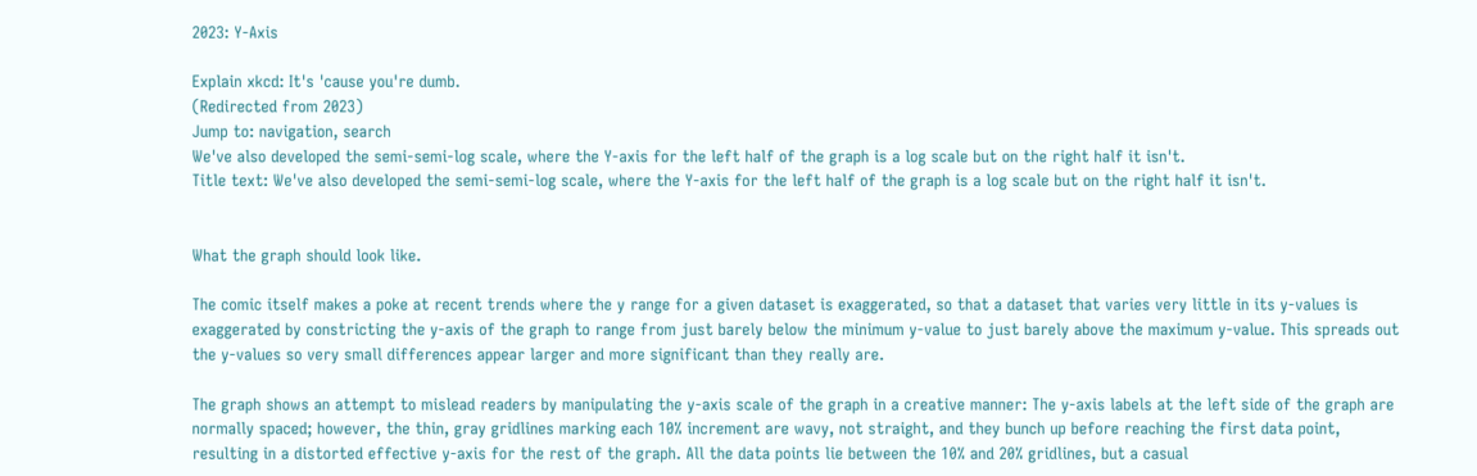2023: Y-Axis

Explain xkcd: It's 'cause you're dumb.
(Redirected from 2023)
Jump to: navigation, search
We've also developed the semi-semi-log scale, where the Y-axis for the left half of the graph is a log scale but on the right half it isn't.
Title text: We've also developed the semi-semi-log scale, where the Y-axis for the left half of the graph is a log scale but on the right half it isn't.


What the graph should look like.

The comic itself makes a poke at recent trends where the y range for a given dataset is exaggerated, so that a dataset that varies very little in its y-values is exaggerated by constricting the y-axis of the graph to range from just barely below the minimum y-value to just barely above the maximum y-value. This spreads out the y-values so very small differences appear larger and more significant than they really are.

The graph shows an attempt to mislead readers by manipulating the y-axis scale of the graph in a creative manner: The y-axis labels at the left side of the graph are normally spaced; however, the thin, gray gridlines marking each 10% increment are wavy, not straight, and they bunch up before reaching the first data point, resulting in a distorted effective y-axis for the rest of the graph. All the data points lie between the 10% and 20% gridlines, but a casual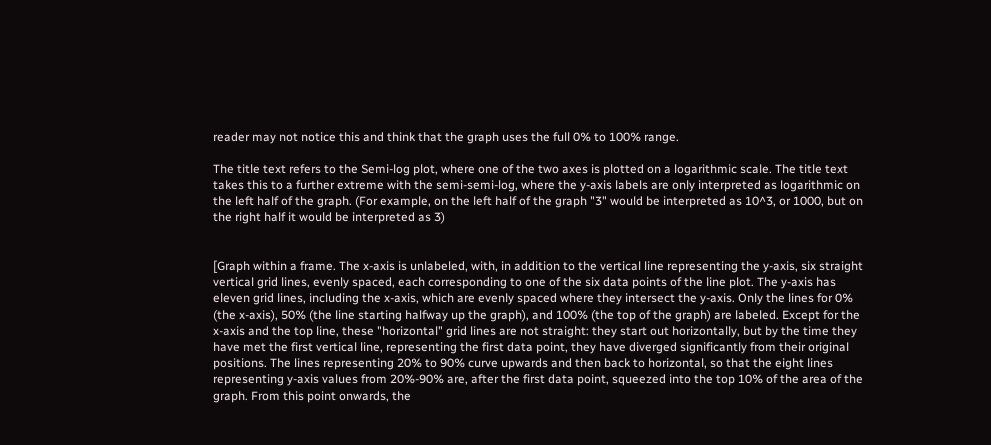reader may not notice this and think that the graph uses the full 0% to 100% range.

The title text refers to the Semi-log plot, where one of the two axes is plotted on a logarithmic scale. The title text takes this to a further extreme with the semi-semi-log, where the y-axis labels are only interpreted as logarithmic on the left half of the graph. (For example, on the left half of the graph "3" would be interpreted as 10^3, or 1000, but on the right half it would be interpreted as 3)


[Graph within a frame. The x-axis is unlabeled, with, in addition to the vertical line representing the y-axis, six straight vertical grid lines, evenly spaced, each corresponding to one of the six data points of the line plot. The y-axis has eleven grid lines, including the x-axis, which are evenly spaced where they intersect the y-axis. Only the lines for 0% (the x-axis), 50% (the line starting halfway up the graph), and 100% (the top of the graph) are labeled. Except for the x-axis and the top line, these "horizontal" grid lines are not straight: they start out horizontally, but by the time they have met the first vertical line, representing the first data point, they have diverged significantly from their original positions. The lines representing 20% to 90% curve upwards and then back to horizontal, so that the eight lines representing y-axis values from 20%-90% are, after the first data point, squeezed into the top 10% of the area of the graph. From this point onwards, the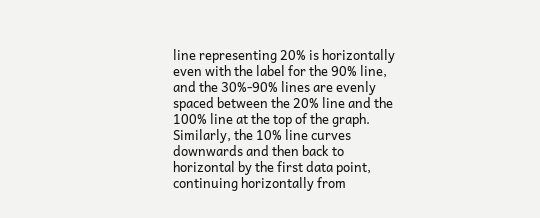line representing 20% is horizontally even with the label for the 90% line, and the 30%-90% lines are evenly spaced between the 20% line and the 100% line at the top of the graph. Similarly, the 10% line curves downwards and then back to horizontal by the first data point, continuing horizontally from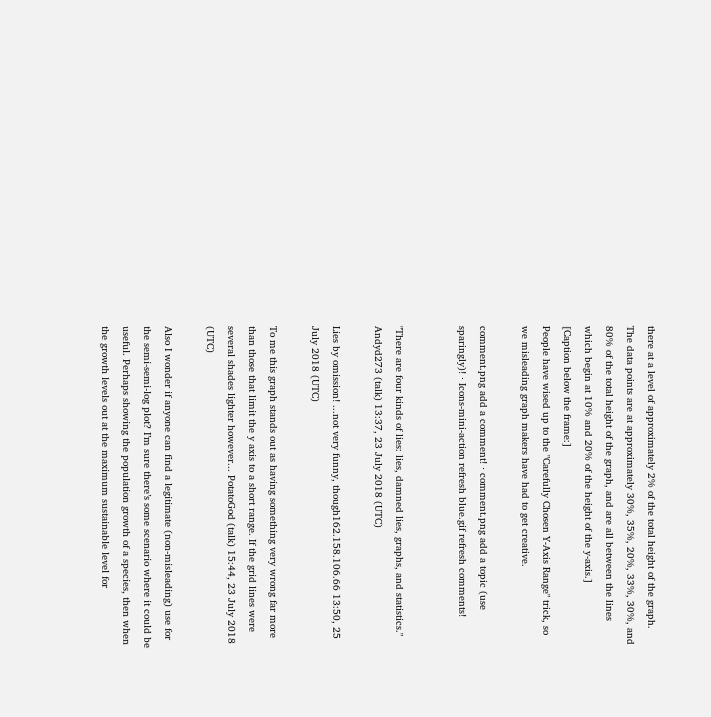there at a level of approximately 2% of the total height of the graph. The data points are at approximately 30%, 35%, 20%, 33%, 30%, and 80% of the total height of the graph, and are all between the lines which begin at 10% and 20% of the height of the y-axis.]
[Caption below the frame:]
People have wised up to the "Carefully Chosen Y-Axis Range" trick, so we misleading graph makers have had to get creative.

comment.png add a comment! ⋅ comment.png add a topic (use sparingly)! ⋅ Icons-mini-action refresh blue.gif refresh comments!


"There are four kinds of lies: lies, damned lies, graphs, and statistics." Andyd273 (talk) 13:37, 23 July 2018 (UTC)

Lies by omission! ...not very funny, though162.158.106.66 13:50, 25 July 2018 (UTC)

To me this graph stands out as having something very wrong far more than those that limit the y axis to a short range. If the grid lines were several shades lighter however... PotatoGod (talk) 15:44, 23 July 2018 (UTC)

Also I wonder if anyone can find a legitimate (non-misleading) use for the semi-semi-log plot? I’m sure there’s some scenario where it could be useful. Perhaps showing the population growth of a species, then when the growth levels out at the maximum sustainable level for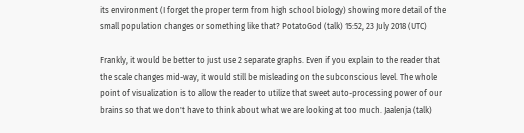its environment (I forget the proper term from high school biology) showing more detail of the small population changes or something like that? PotatoGod (talk) 15:52, 23 July 2018 (UTC)

Frankly, it would be better to just use 2 separate graphs. Even if you explain to the reader that the scale changes mid-way, it would still be misleading on the subconscious level. The whole point of visualization is to allow the reader to utilize that sweet auto-processing power of our brains so that we don't have to think about what we are looking at too much. Jaalenja (talk)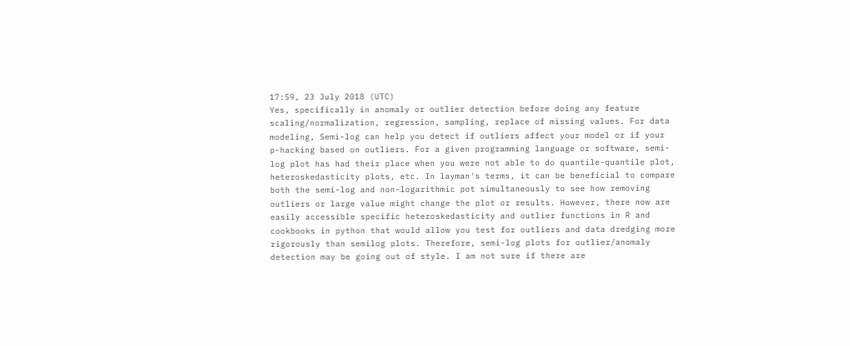17:59, 23 July 2018 (UTC)
Yes, specifically in anomaly or outlier detection before doing any feature scaling/normalization, regression, sampling, replace of missing values. For data modeling, Semi-log can help you detect if outliers affect your model or if your p-hacking based on outliers. For a given programming language or software, semi-log plot has had their place when you were not able to do quantile-quantile plot, heteroskedasticity plots, etc. In layman's terms, it can be beneficial to compare both the semi-log and non-logarithmic pot simultaneously to see how removing outliers or large value might change the plot or results. However, there now are easily accessible specific heteroskedasticity and outlier functions in R and cookbooks in python that would allow you test for outliers and data dredging more rigorously than semilog plots. Therefore, semi-log plots for outlier/anomaly detection may be going out of style. I am not sure if there are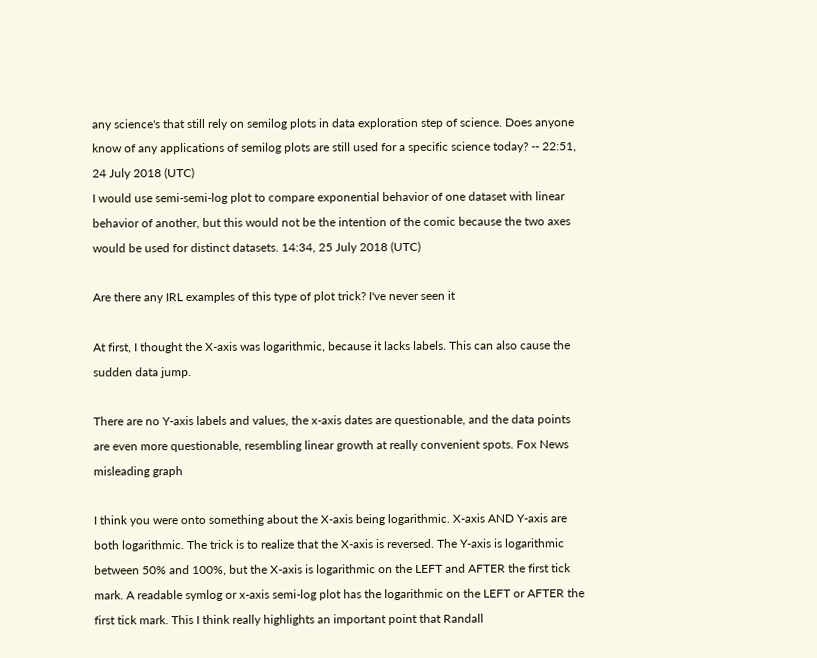any science's that still rely on semilog plots in data exploration step of science. Does anyone know of any applications of semilog plots are still used for a specific science today? -- 22:51, 24 July 2018 (UTC)
I would use semi-semi-log plot to compare exponential behavior of one dataset with linear behavior of another, but this would not be the intention of the comic because the two axes would be used for distinct datasets. 14:34, 25 July 2018 (UTC)

Are there any IRL examples of this type of plot trick? I've never seen it

At first, I thought the X-axis was logarithmic, because it lacks labels. This can also cause the sudden data jump.

There are no Y-axis labels and values, the x-axis dates are questionable, and the data points are even more questionable, resembling linear growth at really convenient spots. Fox News misleading graph

I think you were onto something about the X-axis being logarithmic. X-axis AND Y-axis are both logarithmic. The trick is to realize that the X-axis is reversed. The Y-axis is logarithmic between 50% and 100%, but the X-axis is logarithmic on the LEFT and AFTER the first tick mark. A readable symlog or x-axis semi-log plot has the logarithmic on the LEFT or AFTER the first tick mark. This I think really highlights an important point that Randall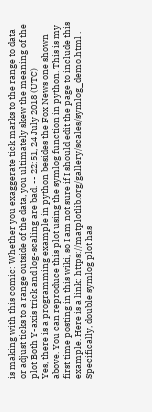is making with this comic: Whether you exaggerate tick marks to the range to data or adjust ticks to a range outside of the data, you ultimately skew the meaning of the plot Both Y-axis trick and log-scaling are bad. -- 22:51, 24 July 2018 (UTC)
Yes, there is a programming example in python besides the Fox News one shown above. You can reproduce this plot using the symlog function in python. This is my first time posting in this wiki, so I am not sure if I should edit the page to include this example. Here is a link: https://matplotlib.org/gallery/scales/symlog_demo.html . Specifically, double symlog plot has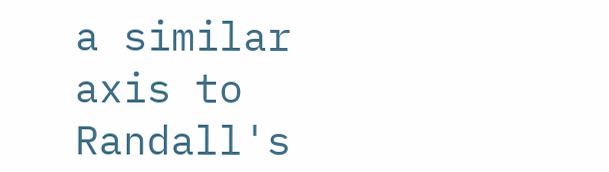a similar axis to Randall's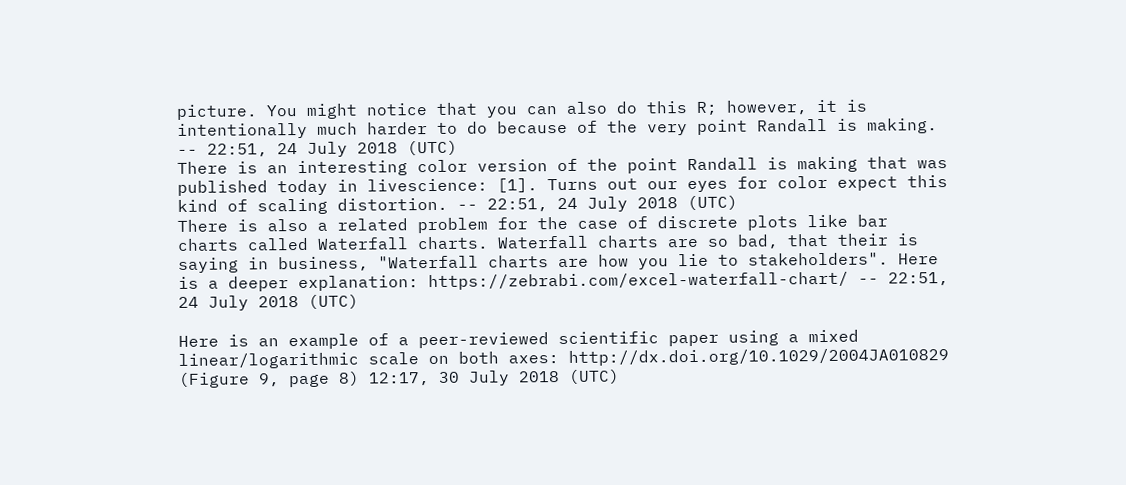picture. You might notice that you can also do this R; however, it is intentionally much harder to do because of the very point Randall is making. -- 22:51, 24 July 2018 (UTC)
There is an interesting color version of the point Randall is making that was published today in livescience: [1]. Turns out our eyes for color expect this kind of scaling distortion. -- 22:51, 24 July 2018 (UTC)
There is also a related problem for the case of discrete plots like bar charts called Waterfall charts. Waterfall charts are so bad, that their is saying in business, "Waterfall charts are how you lie to stakeholders". Here is a deeper explanation: https://zebrabi.com/excel-waterfall-chart/ -- 22:51, 24 July 2018 (UTC)

Here is an example of a peer-reviewed scientific paper using a mixed linear/logarithmic scale on both axes: http://dx.doi.org/10.1029/2004JA010829 (Figure 9, page 8) 12:17, 30 July 2018 (UTC)